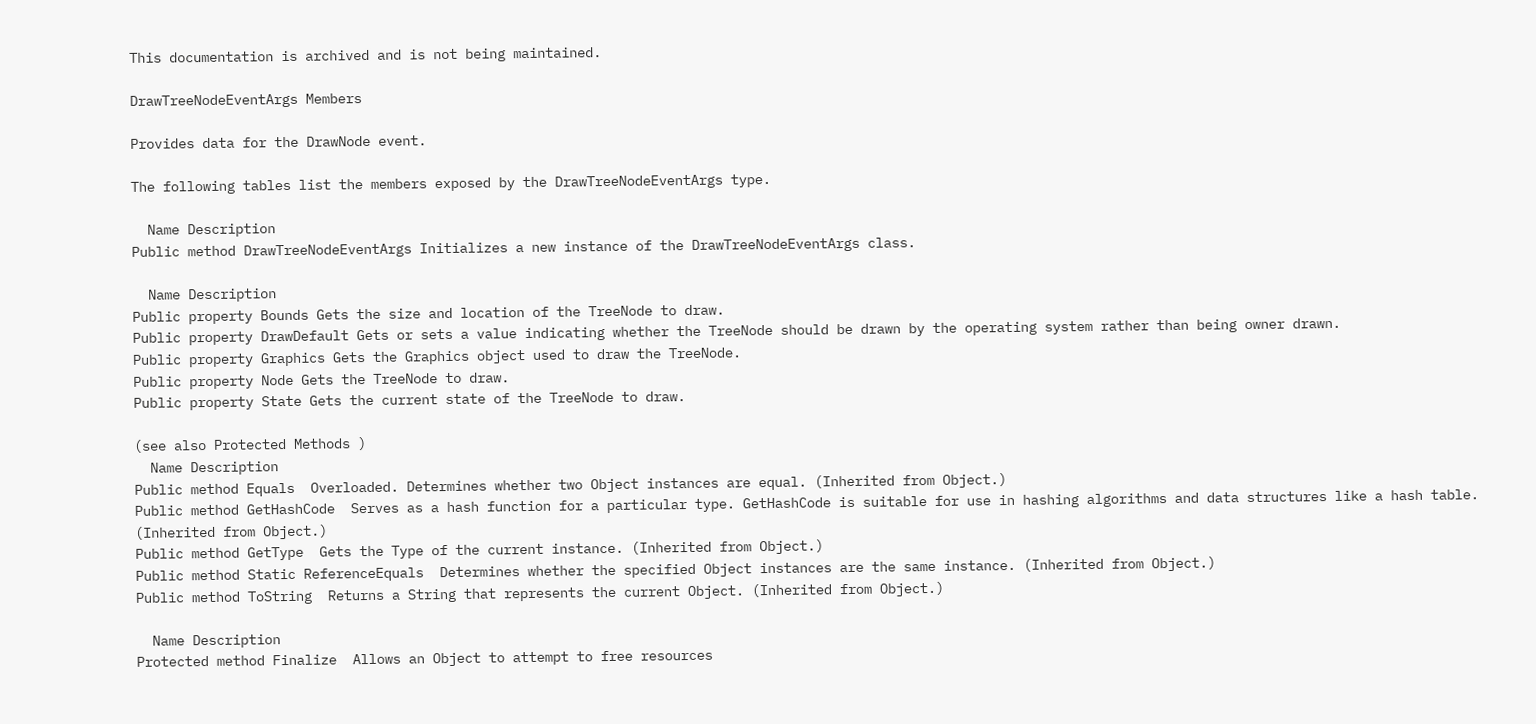This documentation is archived and is not being maintained.

DrawTreeNodeEventArgs Members

Provides data for the DrawNode event.

The following tables list the members exposed by the DrawTreeNodeEventArgs type.

  Name Description
Public method DrawTreeNodeEventArgs Initializes a new instance of the DrawTreeNodeEventArgs class.

  Name Description
Public property Bounds Gets the size and location of the TreeNode to draw.
Public property DrawDefault Gets or sets a value indicating whether the TreeNode should be drawn by the operating system rather than being owner drawn.
Public property Graphics Gets the Graphics object used to draw the TreeNode.
Public property Node Gets the TreeNode to draw.
Public property State Gets the current state of the TreeNode to draw.

(see also Protected Methods )
  Name Description
Public method Equals  Overloaded. Determines whether two Object instances are equal. (Inherited from Object.)
Public method GetHashCode  Serves as a hash function for a particular type. GetHashCode is suitable for use in hashing algorithms and data structures like a hash table. (Inherited from Object.)
Public method GetType  Gets the Type of the current instance. (Inherited from Object.)
Public method Static ReferenceEquals  Determines whether the specified Object instances are the same instance. (Inherited from Object.)
Public method ToString  Returns a String that represents the current Object. (Inherited from Object.)

  Name Description
Protected method Finalize  Allows an Object to attempt to free resources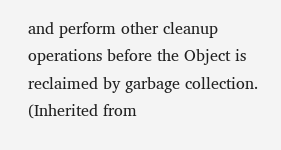and perform other cleanup operations before the Object is reclaimed by garbage collection. (Inherited from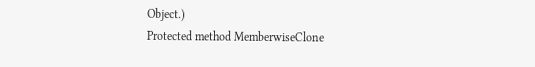Object.)
Protected method MemberwiseClone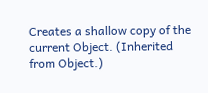Creates a shallow copy of the current Object. (Inherited from Object.)